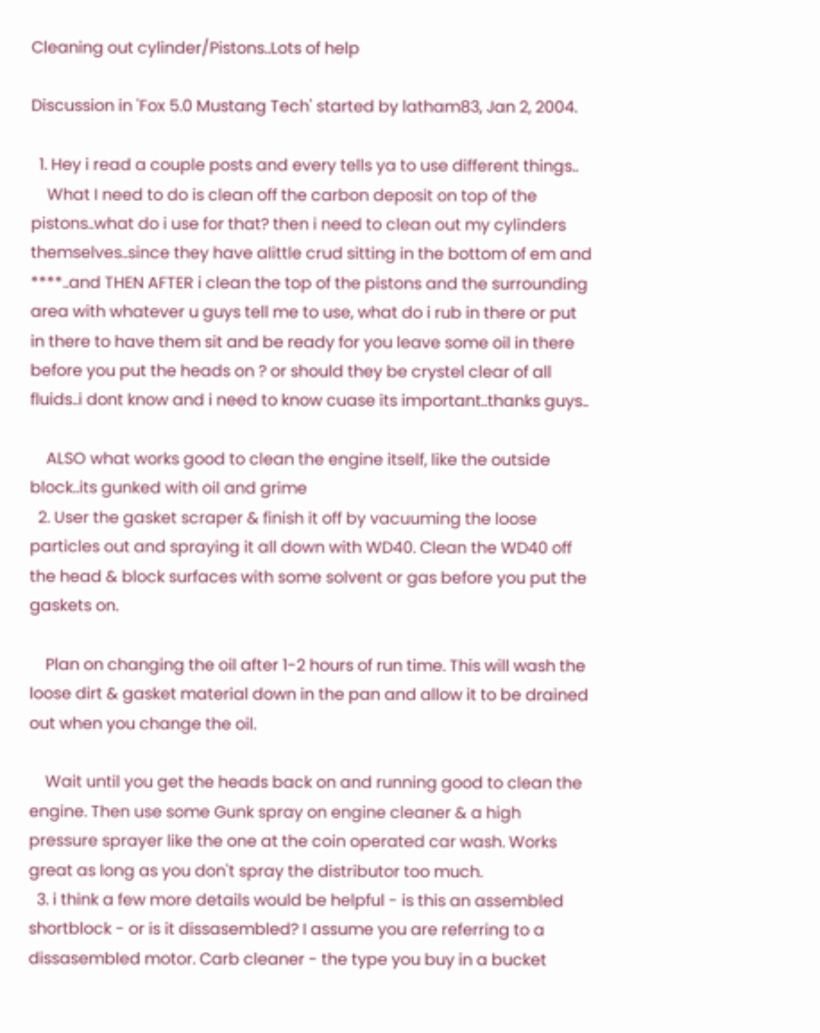Cleaning out cylinder/Pistons..Lots of help

Discussion in 'Fox 5.0 Mustang Tech' started by latham83, Jan 2, 2004.

  1. Hey i read a couple posts and every tells ya to use different things..
    What I need to do is clean off the carbon deposit on top of the pistons..what do i use for that? then i need to clean out my cylinders themselves..since they have alittle crud sitting in the bottom of em and ****..and THEN AFTER i clean the top of the pistons and the surrounding area with whatever u guys tell me to use, what do i rub in there or put in there to have them sit and be ready for you leave some oil in there before you put the heads on ? or should they be crystel clear of all fluids..i dont know and i need to know cuase its important..thanks guys..

    ALSO what works good to clean the engine itself, like the outside block..its gunked with oil and grime
  2. User the gasket scraper & finish it off by vacuuming the loose particles out and spraying it all down with WD40. Clean the WD40 off the head & block surfaces with some solvent or gas before you put the gaskets on.

    Plan on changing the oil after 1-2 hours of run time. This will wash the loose dirt & gasket material down in the pan and allow it to be drained out when you change the oil.

    Wait until you get the heads back on and running good to clean the engine. Then use some Gunk spray on engine cleaner & a high pressure sprayer like the one at the coin operated car wash. Works great as long as you don't spray the distributor too much.
  3. i think a few more details would be helpful - is this an assembled shortblock - or is it dissasembled? I assume you are referring to a dissasembled motor. Carb cleaner - the type you buy in a bucket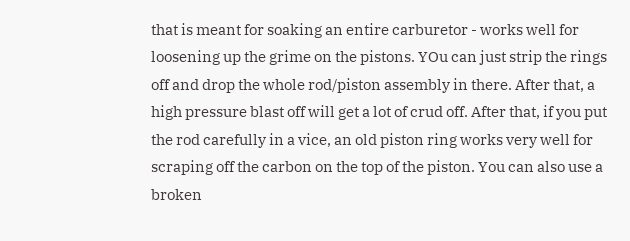that is meant for soaking an entire carburetor - works well for loosening up the grime on the pistons. YOu can just strip the rings off and drop the whole rod/piston assembly in there. After that, a high pressure blast off will get a lot of crud off. After that, if you put the rod carefully in a vice, an old piston ring works very well for scraping off the carbon on the top of the piston. You can also use a broken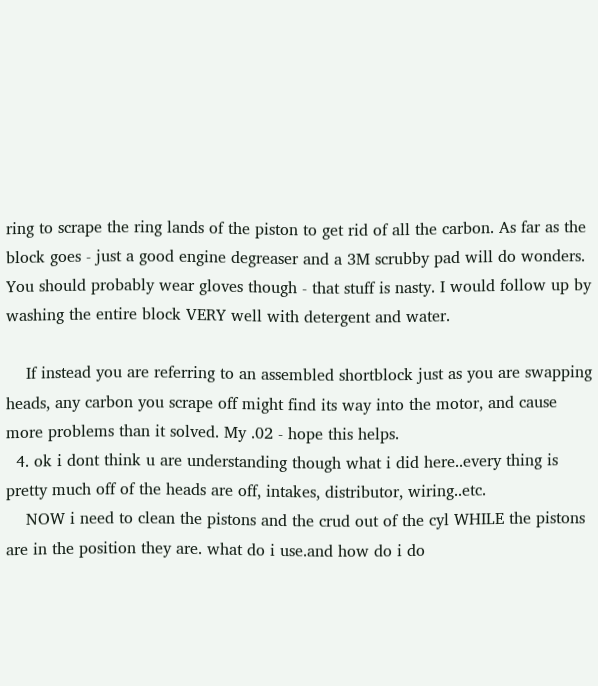ring to scrape the ring lands of the piston to get rid of all the carbon. As far as the block goes - just a good engine degreaser and a 3M scrubby pad will do wonders. You should probably wear gloves though - that stuff is nasty. I would follow up by washing the entire block VERY well with detergent and water.

    If instead you are referring to an assembled shortblock just as you are swapping heads, any carbon you scrape off might find its way into the motor, and cause more problems than it solved. My .02 - hope this helps.
  4. ok i dont think u are understanding though what i did here..every thing is pretty much off of the heads are off, intakes, distributor, wiring..etc.
    NOW i need to clean the pistons and the crud out of the cyl WHILE the pistons are in the position they are. what do i use.and how do i do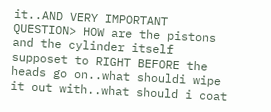it..AND VERY IMPORTANT QUESTION> HOW are the pistons and the cylinder itself supposet to RIGHT BEFORE the heads go on..what shouldi wipe it out with..what should i coat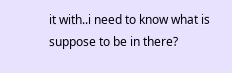it with..i need to know what is suppose to be in there?